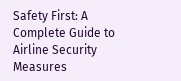Safety First: A Complete Guide to Airline Security Measures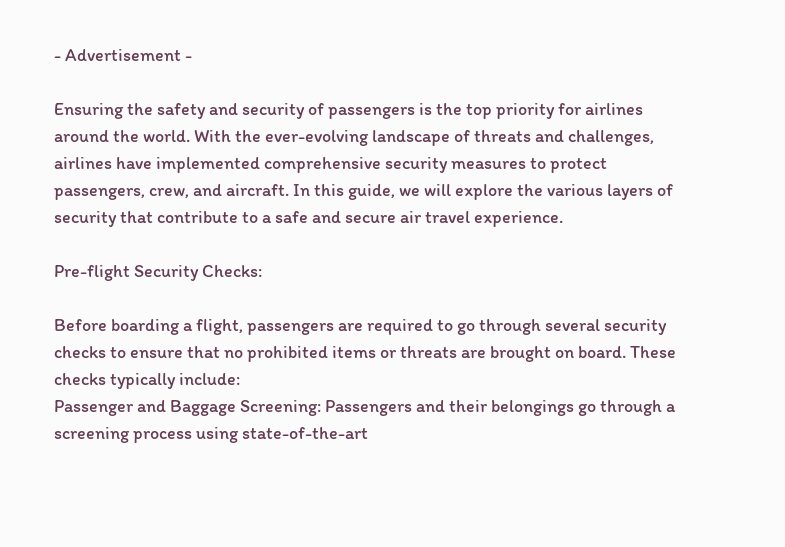- Advertisement -

Ensuring the safety and security of passengers is the top priority for airlines around the world. With the ever-evolving landscape of threats and challenges, airlines have implemented comprehensive security measures to protect passengers, crew, and aircraft. In this guide, we will explore the various layers of security that contribute to a safe and secure air travel experience.

Pre-flight Security Checks:

Before boarding a flight, passengers are required to go through several security checks to ensure that no prohibited items or threats are brought on board. These checks typically include:
Passenger and Baggage Screening: Passengers and their belongings go through a screening process using state-of-the-art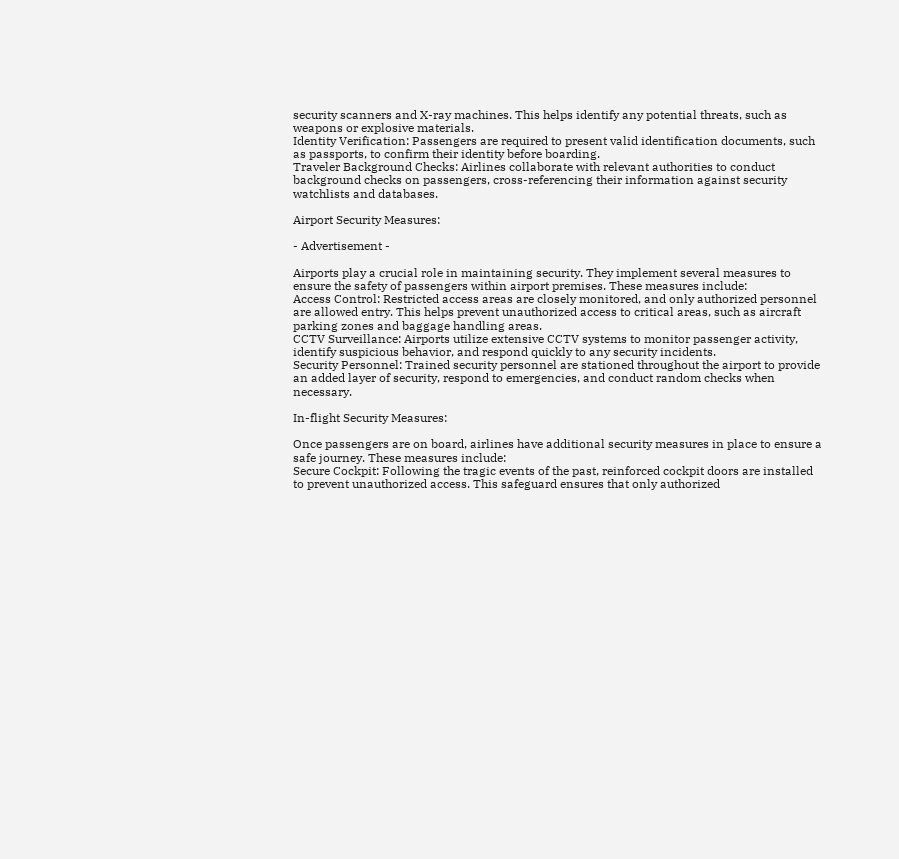security scanners and X-ray machines. This helps identify any potential threats, such as weapons or explosive materials.
Identity Verification: Passengers are required to present valid identification documents, such as passports, to confirm their identity before boarding.
Traveler Background Checks: Airlines collaborate with relevant authorities to conduct background checks on passengers, cross-referencing their information against security watchlists and databases.

Airport Security Measures:

- Advertisement -

Airports play a crucial role in maintaining security. They implement several measures to ensure the safety of passengers within airport premises. These measures include:
Access Control: Restricted access areas are closely monitored, and only authorized personnel are allowed entry. This helps prevent unauthorized access to critical areas, such as aircraft parking zones and baggage handling areas.
CCTV Surveillance: Airports utilize extensive CCTV systems to monitor passenger activity, identify suspicious behavior, and respond quickly to any security incidents.
Security Personnel: Trained security personnel are stationed throughout the airport to provide an added layer of security, respond to emergencies, and conduct random checks when necessary.

In-flight Security Measures:

Once passengers are on board, airlines have additional security measures in place to ensure a safe journey. These measures include:
Secure Cockpit: Following the tragic events of the past, reinforced cockpit doors are installed to prevent unauthorized access. This safeguard ensures that only authorized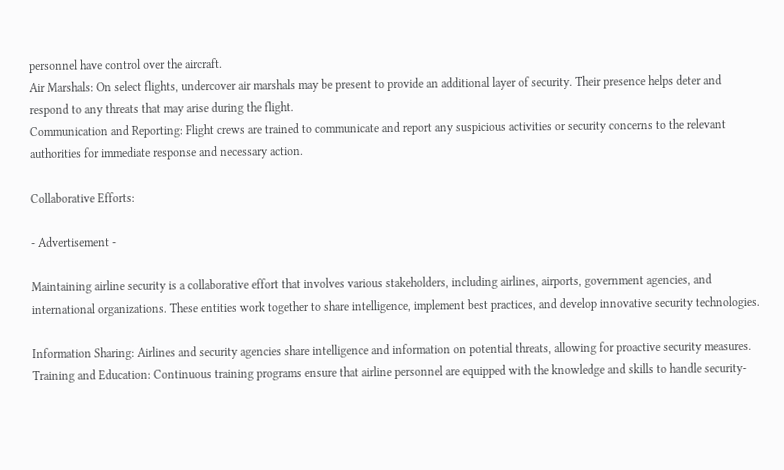personnel have control over the aircraft.
Air Marshals: On select flights, undercover air marshals may be present to provide an additional layer of security. Their presence helps deter and respond to any threats that may arise during the flight.
Communication and Reporting: Flight crews are trained to communicate and report any suspicious activities or security concerns to the relevant authorities for immediate response and necessary action.

Collaborative Efforts:

- Advertisement -

Maintaining airline security is a collaborative effort that involves various stakeholders, including airlines, airports, government agencies, and international organizations. These entities work together to share intelligence, implement best practices, and develop innovative security technologies.

Information Sharing: Airlines and security agencies share intelligence and information on potential threats, allowing for proactive security measures.
Training and Education: Continuous training programs ensure that airline personnel are equipped with the knowledge and skills to handle security-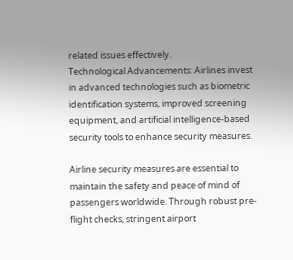related issues effectively.
Technological Advancements: Airlines invest in advanced technologies such as biometric identification systems, improved screening equipment, and artificial intelligence-based security tools to enhance security measures.

Airline security measures are essential to maintain the safety and peace of mind of passengers worldwide. Through robust pre-flight checks, stringent airport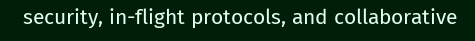security, in-flight protocols, and collaborative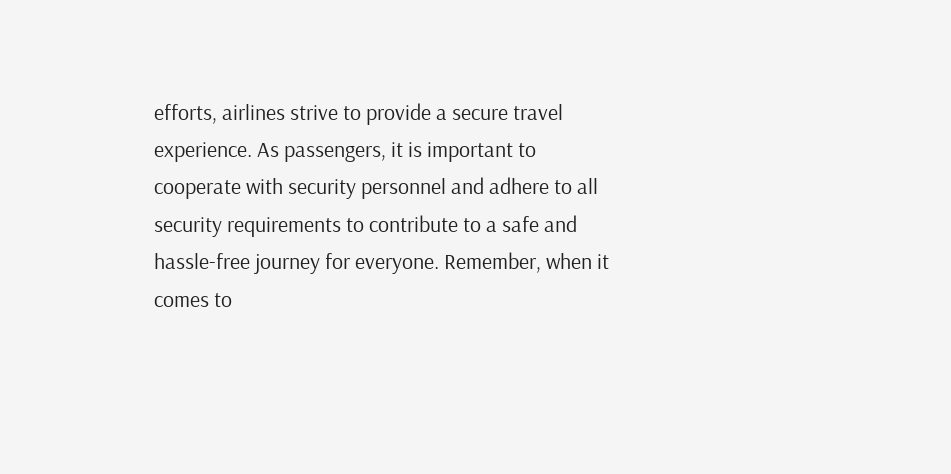efforts, airlines strive to provide a secure travel experience. As passengers, it is important to cooperate with security personnel and adhere to all security requirements to contribute to a safe and hassle-free journey for everyone. Remember, when it comes to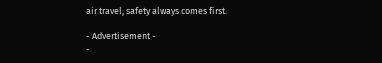air travel, safety always comes first.

- Advertisement -
-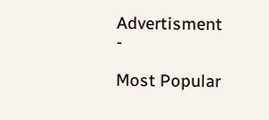Advertisment -

Most Popular